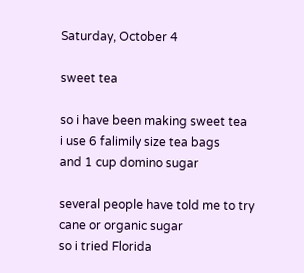Saturday, October 4

sweet tea

so i have been making sweet tea
i use 6 falimily size tea bags
and 1 cup domino sugar

several people have told me to try
cane or organic sugar
so i tried Florida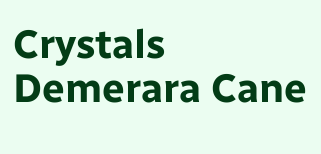Crystals
Demerara Cane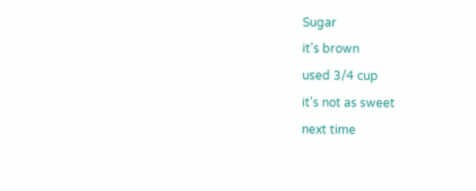Sugar
it's brown
used 3/4 cup
it's not as sweet
next time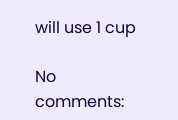will use 1 cup

No comments: